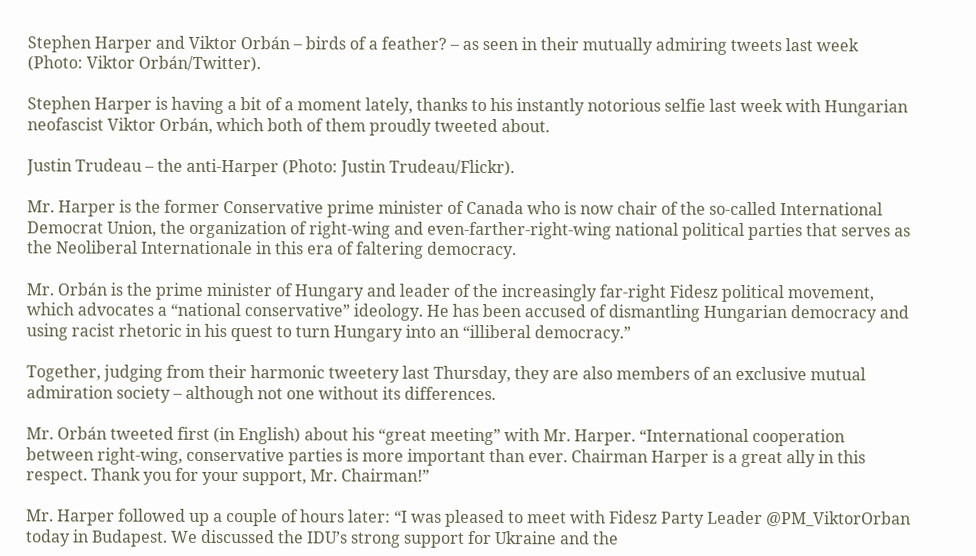Stephen Harper and Viktor Orbán – birds of a feather? – as seen in their mutually admiring tweets last week (Photo: Viktor Orbán/Twitter).

Stephen Harper is having a bit of a moment lately, thanks to his instantly notorious selfie last week with Hungarian neofascist Viktor Orbán, which both of them proudly tweeted about.

Justin Trudeau – the anti-Harper (Photo: Justin Trudeau/Flickr).

Mr. Harper is the former Conservative prime minister of Canada who is now chair of the so-called International Democrat Union, the organization of right-wing and even-farther-right-wing national political parties that serves as the Neoliberal Internationale in this era of faltering democracy.

Mr. Orbán is the prime minister of Hungary and leader of the increasingly far-right Fidesz political movement, which advocates a “national conservative” ideology. He has been accused of dismantling Hungarian democracy and using racist rhetoric in his quest to turn Hungary into an “illiberal democracy.”

Together, judging from their harmonic tweetery last Thursday, they are also members of an exclusive mutual admiration society – although not one without its differences.

Mr. Orbán tweeted first (in English) about his “great meeting” with Mr. Harper. “International cooperation between right-wing, conservative parties is more important than ever. Chairman Harper is a great ally in this respect. Thank you for your support, Mr. Chairman!”

Mr. Harper followed up a couple of hours later: “I was pleased to meet with Fidesz Party Leader @PM_ViktorOrban today in Budapest. We discussed the IDU’s strong support for Ukraine and the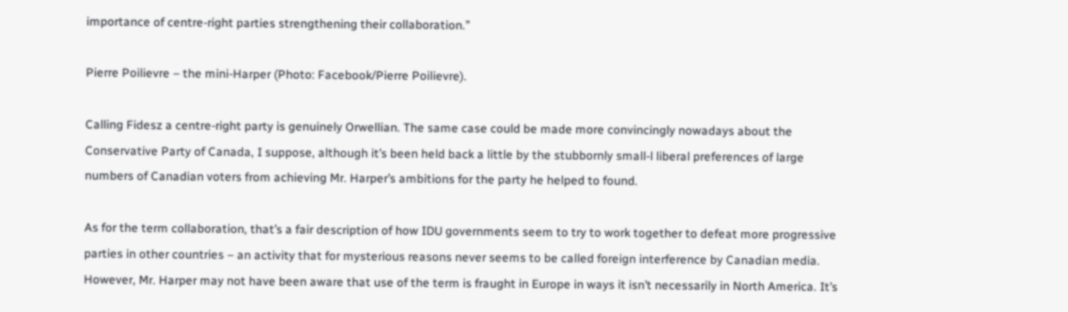importance of centre-right parties strengthening their collaboration.”

Pierre Poilievre – the mini-Harper (Photo: Facebook/Pierre Poilievre).

Calling Fidesz a centre-right party is genuinely Orwellian. The same case could be made more convincingly nowadays about the Conservative Party of Canada, I suppose, although it’s been held back a little by the stubbornly small-l liberal preferences of large numbers of Canadian voters from achieving Mr. Harper’s ambitions for the party he helped to found.

As for the term collaboration, that’s a fair description of how IDU governments seem to try to work together to defeat more progressive parties in other countries – an activity that for mysterious reasons never seems to be called foreign interference by Canadian media. However, Mr. Harper may not have been aware that use of the term is fraught in Europe in ways it isn’t necessarily in North America. It’s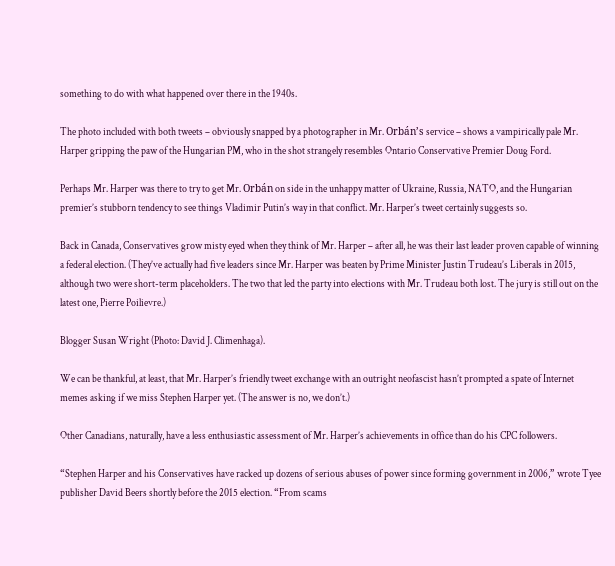something to do with what happened over there in the 1940s.

The photo included with both tweets – obviously snapped by a photographer in Mr. Orbán’s service – shows a vampirically pale Mr. Harper gripping the paw of the Hungarian PM, who in the shot strangely resembles Ontario Conservative Premier Doug Ford.

Perhaps Mr. Harper was there to try to get Mr. Orbán on side in the unhappy matter of Ukraine, Russia, NATO, and the Hungarian premier’s stubborn tendency to see things Vladimir Putin’s way in that conflict. Mr. Harper’s tweet certainly suggests so.

Back in Canada, Conservatives grow misty eyed when they think of Mr. Harper – after all, he was their last leader proven capable of winning a federal election. (They’ve actually had five leaders since Mr. Harper was beaten by Prime Minister Justin Trudeau’s Liberals in 2015, although two were short-term placeholders. The two that led the party into elections with Mr. Trudeau both lost. The jury is still out on the latest one, Pierre Poilievre.)

Blogger Susan Wright (Photo: David J. Climenhaga).

We can be thankful, at least, that Mr. Harper’s friendly tweet exchange with an outright neofascist hasn’t prompted a spate of Internet memes asking if we miss Stephen Harper yet. (The answer is no, we don’t.)

Other Canadians, naturally, have a less enthusiastic assessment of Mr. Harper’s achievements in office than do his CPC followers.

“Stephen Harper and his Conservatives have racked up dozens of serious abuses of power since forming government in 2006,” wrote Tyee publisher David Beers shortly before the 2015 election. “From scams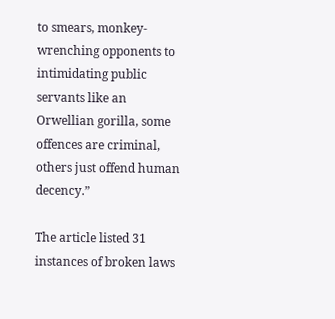to smears, monkey-wrenching opponents to intimidating public servants like an Orwellian gorilla, some offences are criminal, others just offend human decency.”

The article listed 31 instances of broken laws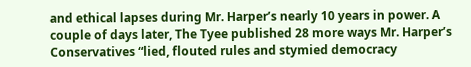and ethical lapses during Mr. Harper’s nearly 10 years in power. A couple of days later, The Tyee published 28 more ways Mr. Harper’s Conservatives “lied, flouted rules and stymied democracy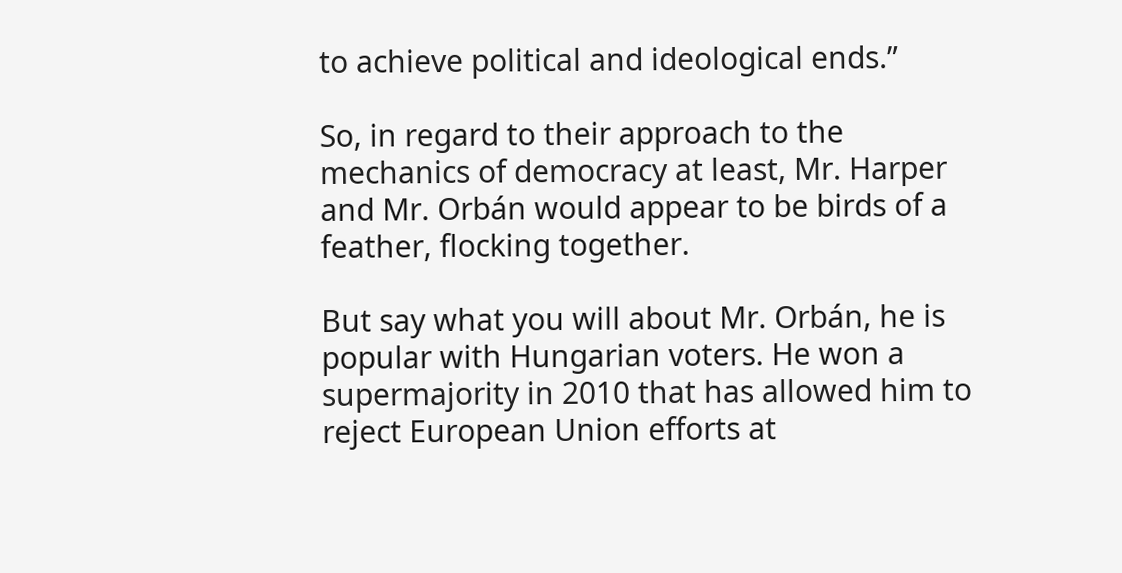to achieve political and ideological ends.”

So, in regard to their approach to the mechanics of democracy at least, Mr. Harper and Mr. Orbán would appear to be birds of a feather, flocking together.

But say what you will about Mr. Orbán, he is popular with Hungarian voters. He won a supermajority in 2010 that has allowed him to reject European Union efforts at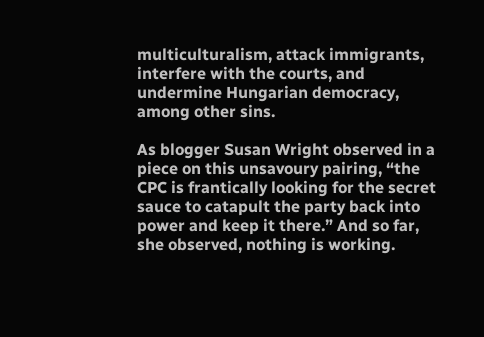multiculturalism, attack immigrants, interfere with the courts, and undermine Hungarian democracy, among other sins.

As blogger Susan Wright observed in a piece on this unsavoury pairing, “the CPC is frantically looking for the secret sauce to catapult the party back into power and keep it there.” And so far, she observed, nothing is working.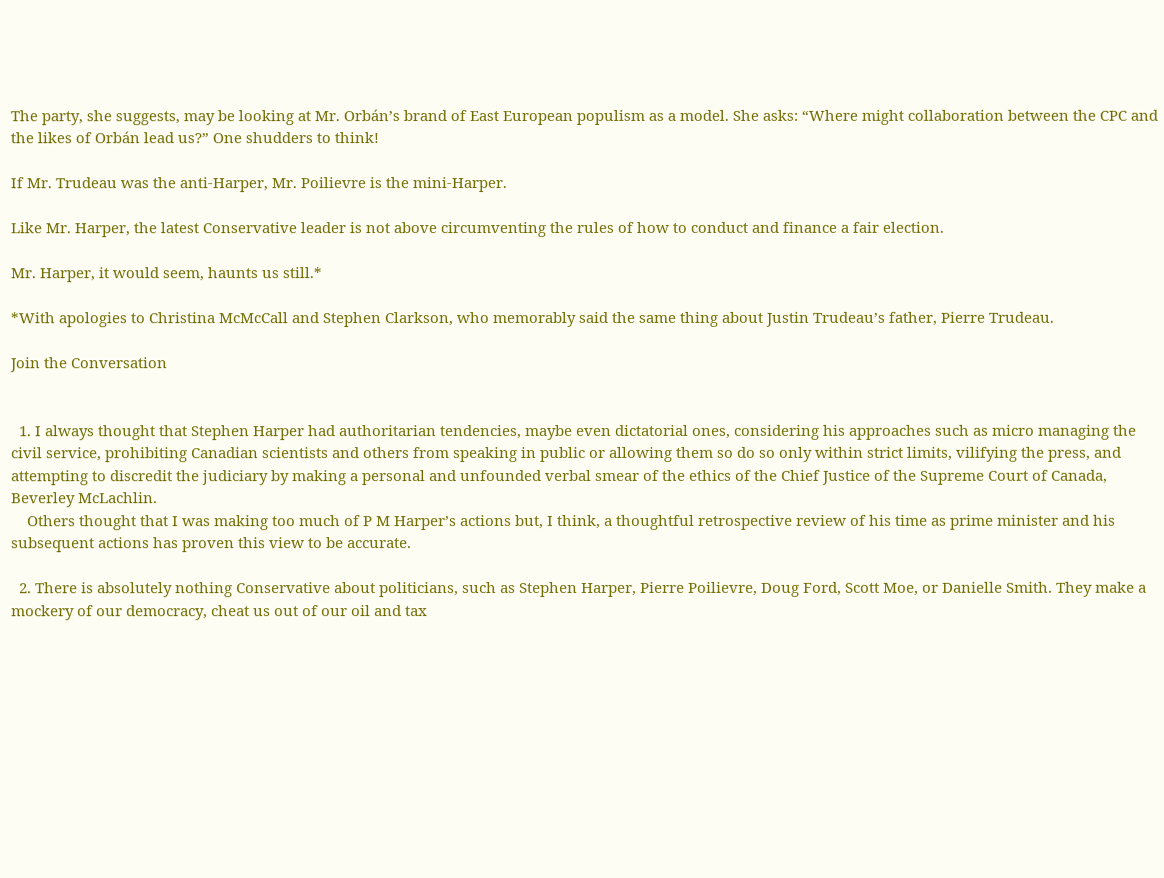The party, she suggests, may be looking at Mr. Orbán’s brand of East European populism as a model. She asks: “Where might collaboration between the CPC and the likes of Orbán lead us?” One shudders to think!

If Mr. Trudeau was the anti-Harper, Mr. Poilievre is the mini-Harper.

Like Mr. Harper, the latest Conservative leader is not above circumventing the rules of how to conduct and finance a fair election.

Mr. Harper, it would seem, haunts us still.*

*With apologies to Christina McMcCall and Stephen Clarkson, who memorably said the same thing about Justin Trudeau’s father, Pierre Trudeau.

Join the Conversation


  1. I always thought that Stephen Harper had authoritarian tendencies, maybe even dictatorial ones, considering his approaches such as micro managing the civil service, prohibiting Canadian scientists and others from speaking in public or allowing them so do so only within strict limits, vilifying the press, and attempting to discredit the judiciary by making a personal and unfounded verbal smear of the ethics of the Chief Justice of the Supreme Court of Canada, Beverley McLachlin.
    Others thought that I was making too much of P M Harper’s actions but, I think, a thoughtful retrospective review of his time as prime minister and his subsequent actions has proven this view to be accurate.

  2. There is absolutely nothing Conservative about politicians, such as Stephen Harper, Pierre Poilievre, Doug Ford, Scott Moe, or Danielle Smith. They make a mockery of our democracy, cheat us out of our oil and tax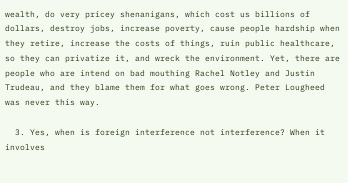wealth, do very pricey shenanigans, which cost us billions of dollars, destroy jobs, increase poverty, cause people hardship when they retire, increase the costs of things, ruin public healthcare, so they can privatize it, and wreck the environment. Yet, there are people who are intend on bad mouthing Rachel Notley and Justin Trudeau, and they blame them for what goes wrong. Peter Lougheed was never this way.

  3. Yes, when is foreign interference not interference? When it involves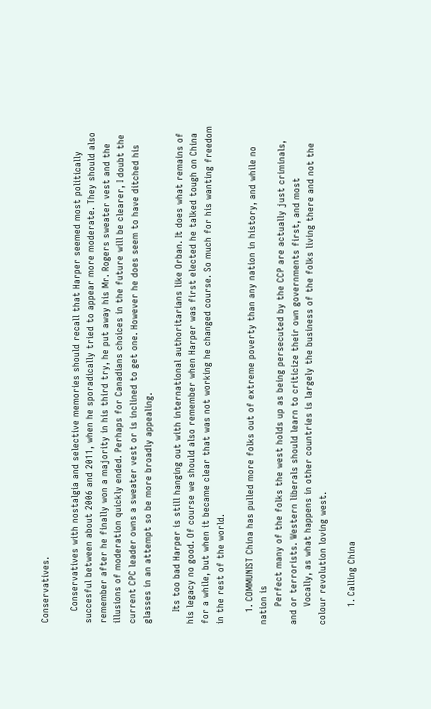Conservatives.

    Conservatives with nostalgia and selective memories should recall that Harper seemed most politically succesful between about 2006 and 2011, when he sporadically tried to appear more moderate. They should also remember after he finally won a majority in his third try, he put away his Mr. Rogers sweater vest and the illusions of moderation quickly ended. Perhaps for Canadians choices in the future will be clearer, I doubt the current CPC leader owns a sweater vest or is inclined to get one. However he does seem to have ditched his glasses in an attempt so be more broadly appealing.

    Its too bad Harper is still hanging out with international authoritarians like Orban. It does what remains of his legacy no good. Of course we should also remember when Harper was first elected he talked tough on China for a while, but when it became clear that was not working he changed course. So much for his wanting freedom in the rest of the world.

    1. COMMUNIST China has pulled more folks out of extreme poverty than any nation in history, and while no nation is
      Perfect many of the folks the west holds up as being persecuted by the CCP are actually just criminals, and or terrorists. Western liberals should learn to criticize their own governments first, and most
      Vocally, as what happens in other countries is largely the business of the folks living there and not the colour revolution loving west.

      1. Calling China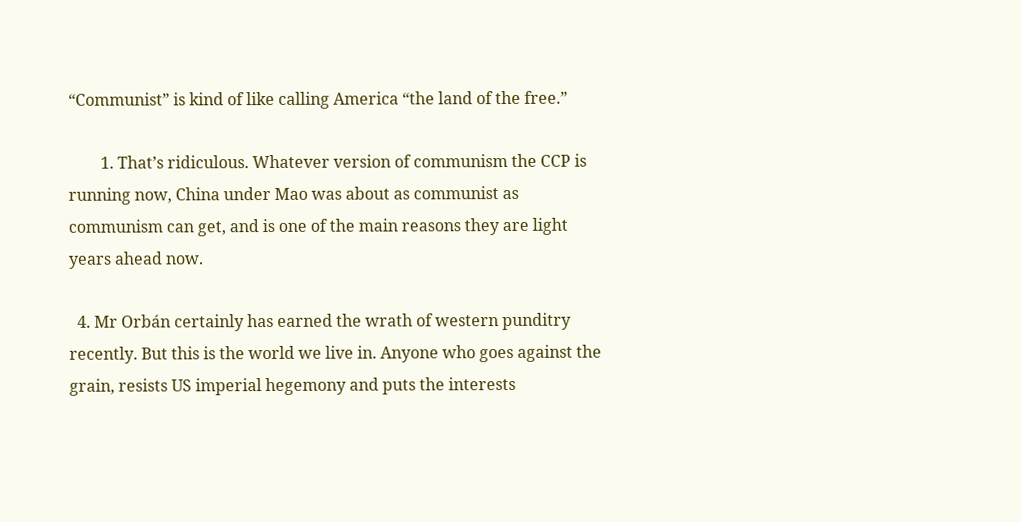“Communist” is kind of like calling America “the land of the free.”

        1. That’s ridiculous. Whatever version of communism the CCP is running now, China under Mao was about as communist as communism can get, and is one of the main reasons they are light years ahead now.

  4. Mr Orbán certainly has earned the wrath of western punditry recently. But this is the world we live in. Anyone who goes against the grain, resists US imperial hegemony and puts the interests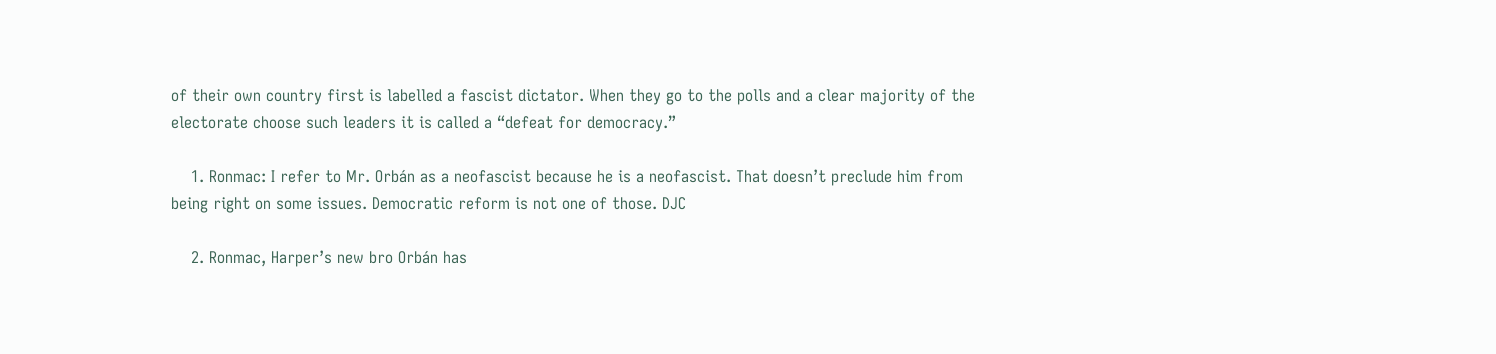of their own country first is labelled a fascist dictator. When they go to the polls and a clear majority of the electorate choose such leaders it is called a “defeat for democracy.”

    1. Ronmac: I refer to Mr. Orbán as a neofascist because he is a neofascist. That doesn’t preclude him from being right on some issues. Democratic reform is not one of those. DJC

    2. Ronmac, Harper’s new bro Orbán has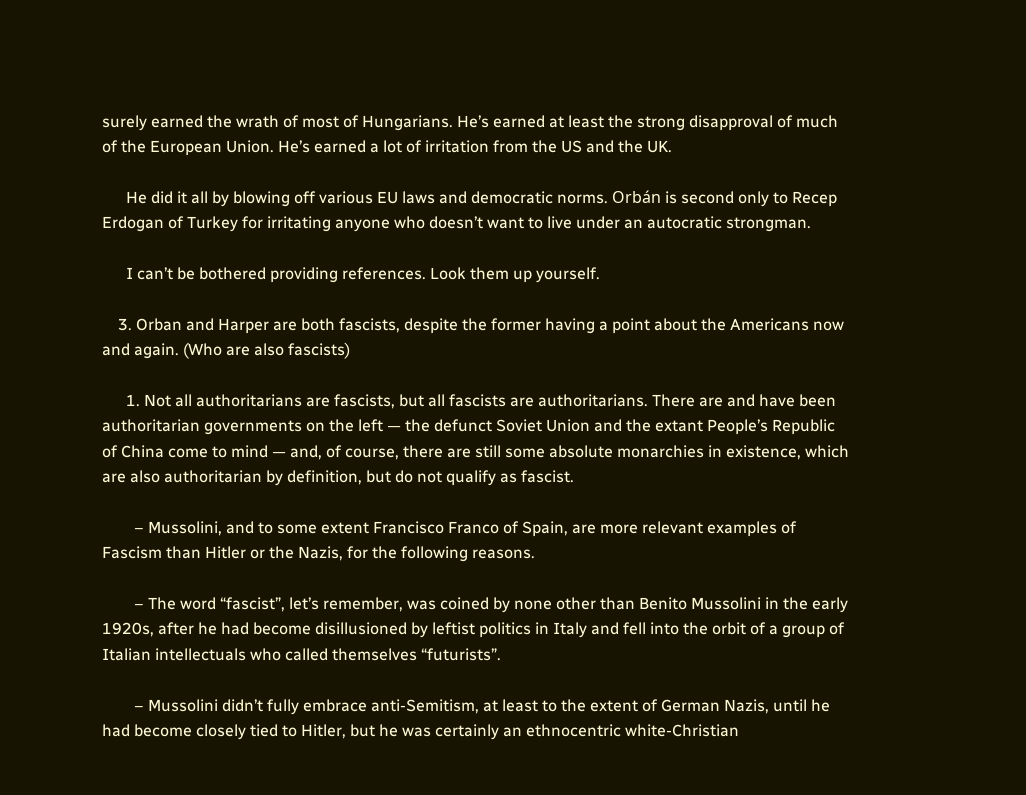surely earned the wrath of most of Hungarians. He’s earned at least the strong disapproval of much of the European Union. He’s earned a lot of irritation from the US and the UK.

      He did it all by blowing off various EU laws and democratic norms. Orbán is second only to Recep Erdogan of Turkey for irritating anyone who doesn’t want to live under an autocratic strongman.

      I can’t be bothered providing references. Look them up yourself.

    3. Orban and Harper are both fascists, despite the former having a point about the Americans now and again. (Who are also fascists)

      1. Not all authoritarians are fascists, but all fascists are authoritarians. There are and have been authoritarian governments on the left — the defunct Soviet Union and the extant People’s Republic of China come to mind — and, of course, there are still some absolute monarchies in existence, which are also authoritarian by definition, but do not qualify as fascist.

        – Mussolini, and to some extent Francisco Franco of Spain, are more relevant examples of Fascism than Hitler or the Nazis, for the following reasons.

        – The word “fascist”, let’s remember, was coined by none other than Benito Mussolini in the early 1920s, after he had become disillusioned by leftist politics in Italy and fell into the orbit of a group of Italian intellectuals who called themselves “futurists”.

        – Mussolini didn’t fully embrace anti-Semitism, at least to the extent of German Nazis, until he had become closely tied to Hitler, but he was certainly an ethnocentric white-Christian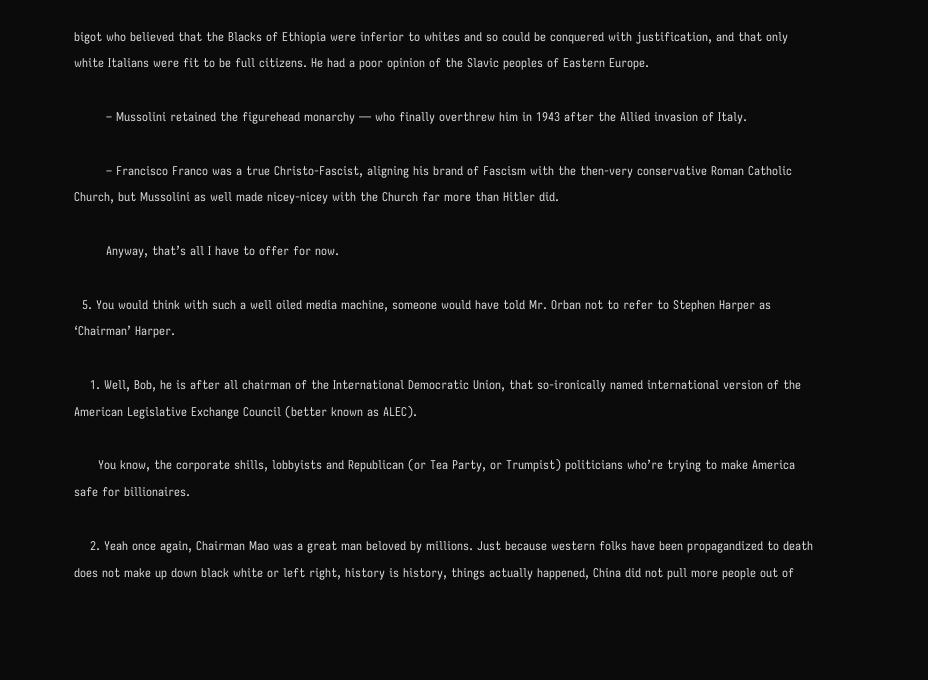bigot who believed that the Blacks of Ethiopia were inferior to whites and so could be conquered with justification, and that only white Italians were fit to be full citizens. He had a poor opinion of the Slavic peoples of Eastern Europe.

        – Mussolini retained the figurehead monarchy — who finally overthrew him in 1943 after the Allied invasion of Italy.

        – Francisco Franco was a true Christo-Fascist, aligning his brand of Fascism with the then-very conservative Roman Catholic Church, but Mussolini as well made nicey-nicey with the Church far more than Hitler did.

        Anyway, that’s all I have to offer for now.

  5. You would think with such a well oiled media machine, someone would have told Mr. Orban not to refer to Stephen Harper as ‘Chairman’ Harper.

    1. Well, Bob, he is after all chairman of the International Democratic Union, that so-ironically named international version of the American Legislative Exchange Council (better known as ALEC).

      You know, the corporate shills, lobbyists and Republican (or Tea Party, or Trumpist) politicians who’re trying to make America safe for billionaires.

    2. Yeah once again, Chairman Mao was a great man beloved by millions. Just because western folks have been propagandized to death does not make up down black white or left right, history is history, things actually happened, China did not pull more people out of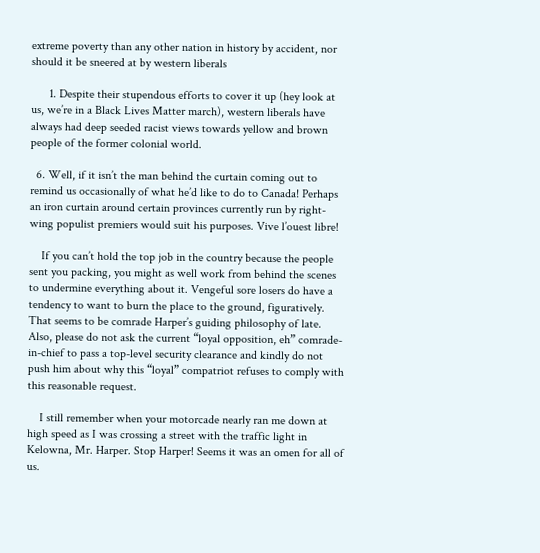extreme poverty than any other nation in history by accident, nor should it be sneered at by western liberals

      1. Despite their stupendous efforts to cover it up (hey look at us, we’re in a Black Lives Matter march), western liberals have always had deep seeded racist views towards yellow and brown people of the former colonial world.

  6. Well, if it isn’t the man behind the curtain coming out to remind us occasionally of what he’d like to do to Canada! Perhaps an iron curtain around certain provinces currently run by right-wing populist premiers would suit his purposes. Vive l’ouest libre!

    If you can’t hold the top job in the country because the people sent you packing, you might as well work from behind the scenes to undermine everything about it. Vengeful sore losers do have a tendency to want to burn the place to the ground, figuratively. That seems to be comrade Harper’s guiding philosophy of late. Also, please do not ask the current “loyal opposition, eh” comrade-in-chief to pass a top-level security clearance and kindly do not push him about why this “loyal” compatriot refuses to comply with this reasonable request.

    I still remember when your motorcade nearly ran me down at high speed as I was crossing a street with the traffic light in Kelowna, Mr. Harper. Stop Harper! Seems it was an omen for all of us.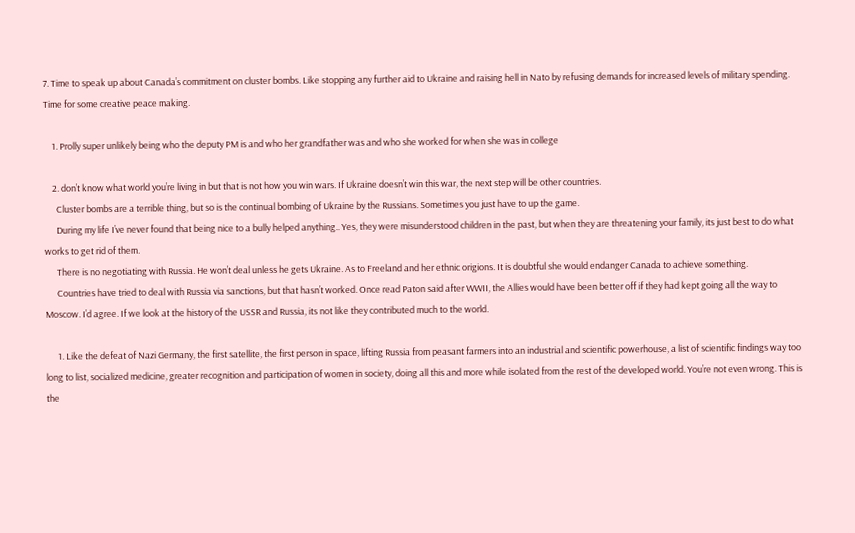7. Time to speak up about Canada’s commitment on cluster bombs. Like stopping any further aid to Ukraine and raising hell in Nato by refusing demands for increased levels of military spending. Time for some creative peace making.

    1. Prolly super unlikely being who the deputy PM is and who her grandfather was and who she worked for when she was in college

    2. don’t know what world you’re living in but that is not how you win wars. If Ukraine doesn’t win this war, the next step will be other countries.
      Cluster bombs are a terrible thing, but so is the continual bombing of Ukraine by the Russians. Sometimes you just have to up the game.
      During my life I’ve never found that being nice to a bully helped anything.. Yes, they were misunderstood children in the past, but when they are threatening your family, its just best to do what works to get rid of them.
      There is no negotiating with Russia. He won’t deal unless he gets Ukraine. As to Freeland and her ethnic origions. It is doubtful she would endanger Canada to achieve something.
      Countries have tried to deal with Russia via sanctions, but that hasn’t worked. Once read Paton said after WWII, the Allies would have been better off if they had kept going all the way to Moscow. I’d agree. If we look at the history of the USSR and Russia, its not like they contributed much to the world.

      1. Like the defeat of Nazi Germany, the first satellite, the first person in space, lifting Russia from peasant farmers into an industrial and scientific powerhouse, a list of scientific findings way too long to list, socialized medicine, greater recognition and participation of women in society, doing all this and more while isolated from the rest of the developed world. You’re not even wrong. This is the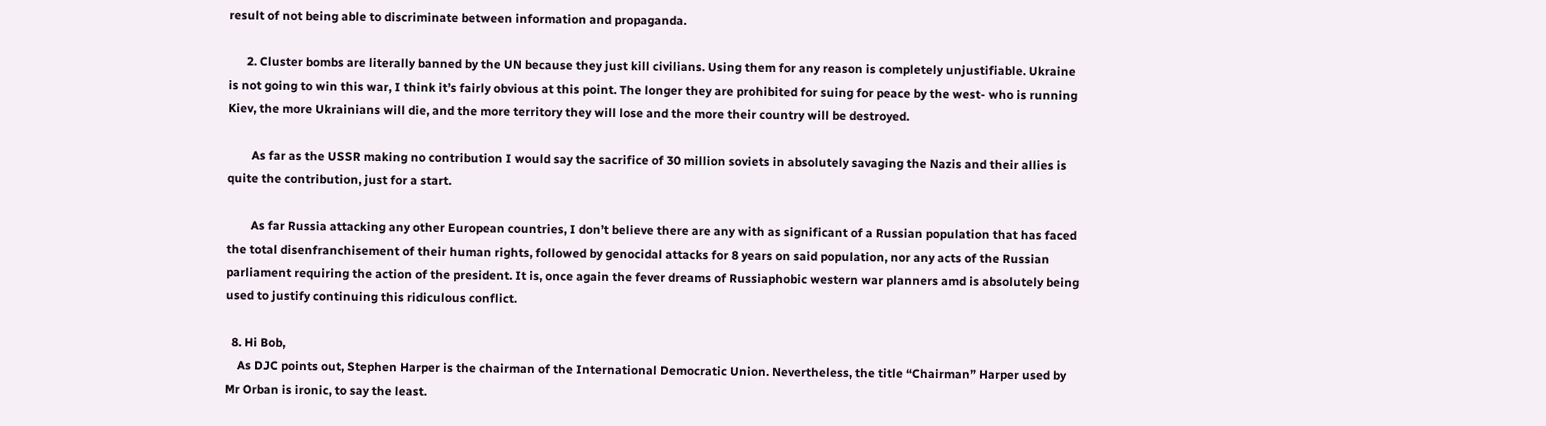result of not being able to discriminate between information and propaganda.

      2. Cluster bombs are literally banned by the UN because they just kill civilians. Using them for any reason is completely unjustifiable. Ukraine is not going to win this war, I think it’s fairly obvious at this point. The longer they are prohibited for suing for peace by the west- who is running Kiev, the more Ukrainians will die, and the more territory they will lose and the more their country will be destroyed.

        As far as the USSR making no contribution I would say the sacrifice of 30 million soviets in absolutely savaging the Nazis and their allies is quite the contribution, just for a start.

        As far Russia attacking any other European countries, I don’t believe there are any with as significant of a Russian population that has faced the total disenfranchisement of their human rights, followed by genocidal attacks for 8 years on said population, nor any acts of the Russian parliament requiring the action of the president. It is, once again the fever dreams of Russiaphobic western war planners amd is absolutely being used to justify continuing this ridiculous conflict.

  8. Hi Bob,
    As DJC points out, Stephen Harper is the chairman of the International Democratic Union. Nevertheless, the title “Chairman” Harper used by Mr Orban is ironic, to say the least.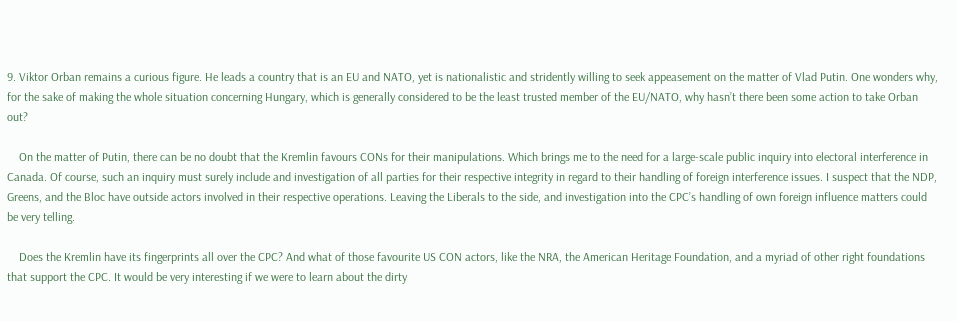9. Viktor Orban remains a curious figure. He leads a country that is an EU and NATO, yet is nationalistic and stridently willing to seek appeasement on the matter of Vlad Putin. One wonders why, for the sake of making the whole situation concerning Hungary, which is generally considered to be the least trusted member of the EU/NATO, why hasn’t there been some action to take Orban out?

    On the matter of Putin, there can be no doubt that the Kremlin favours CONs for their manipulations. Which brings me to the need for a large-scale public inquiry into electoral interference in Canada. Of course, such an inquiry must surely include and investigation of all parties for their respective integrity in regard to their handling of foreign interference issues. I suspect that the NDP, Greens, and the Bloc have outside actors involved in their respective operations. Leaving the Liberals to the side, and investigation into the CPC’s handling of own foreign influence matters could be very telling.

    Does the Kremlin have its fingerprints all over the CPC? And what of those favourite US CON actors, like the NRA, the American Heritage Foundation, and a myriad of other right foundations that support the CPC. It would be very interesting if we were to learn about the dirty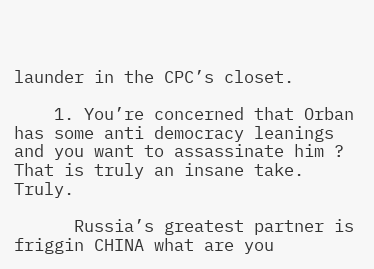launder in the CPC’s closet.

    1. You’re concerned that Orban has some anti democracy leanings and you want to assassinate him ? That is truly an insane take. Truly.

      Russia’s greatest partner is friggin CHINA what are you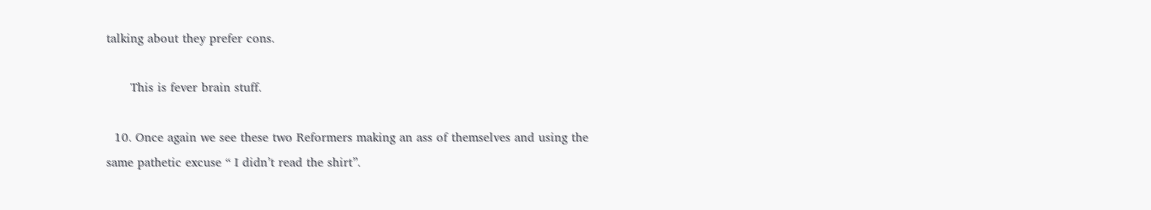talking about they prefer cons.

      This is fever brain stuff.

  10. Once again we see these two Reformers making an ass of themselves and using the same pathetic excuse “ I didn’t read the shirt”.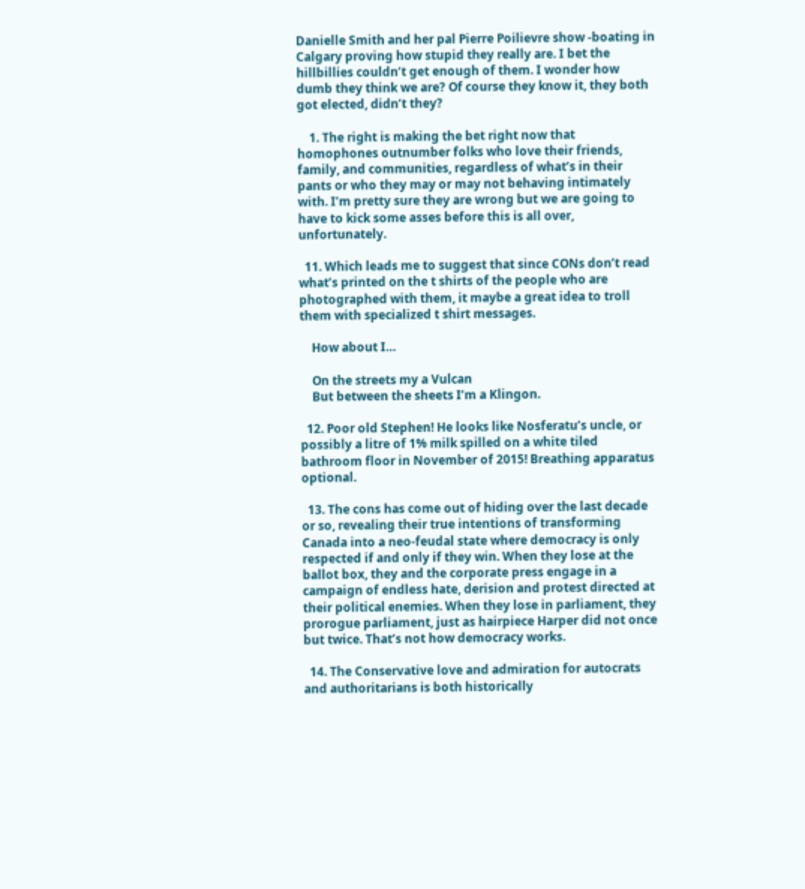Danielle Smith and her pal Pierre Poilievre show -boating in Calgary proving how stupid they really are. I bet the hillbillies couldn’t get enough of them. I wonder how dumb they think we are? Of course they know it, they both got elected, didn’t they?

    1. The right is making the bet right now that homophones outnumber folks who love their friends, family, and communities, regardless of what’s in their pants or who they may or may not behaving intimately with. I’m pretty sure they are wrong but we are going to have to kick some asses before this is all over, unfortunately.

  11. Which leads me to suggest that since CONs don’t read what’s printed on the t shirts of the people who are photographed with them, it maybe a great idea to troll them with specialized t shirt messages.

    How about I…

    On the streets my a Vulcan
    But between the sheets I’m a Klingon.

  12. Poor old Stephen! He looks like Nosferatu’s uncle, or possibly a litre of 1% milk spilled on a white tiled bathroom floor in November of 2015! Breathing apparatus optional.

  13. The cons has come out of hiding over the last decade or so, revealing their true intentions of transforming Canada into a neo-feudal state where democracy is only respected if and only if they win. When they lose at the ballot box, they and the corporate press engage in a campaign of endless hate, derision and protest directed at their political enemies. When they lose in parliament, they prorogue parliament, just as hairpiece Harper did not once but twice. That’s not how democracy works.

  14. The Conservative love and admiration for autocrats and authoritarians is both historically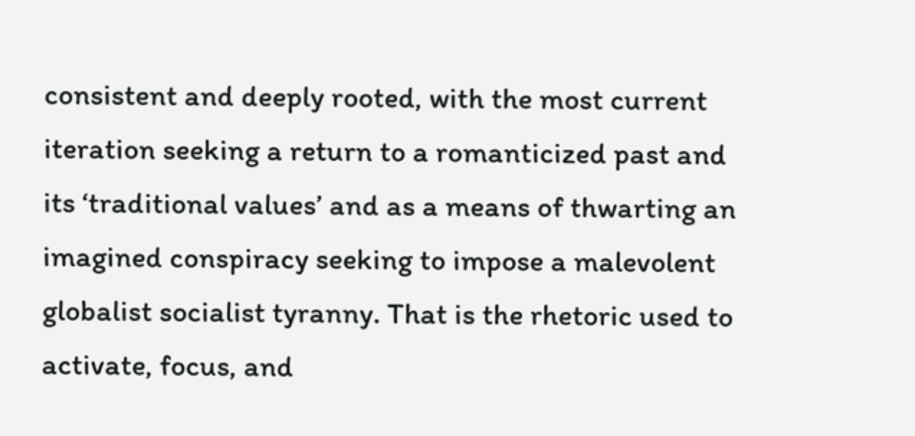consistent and deeply rooted, with the most current iteration seeking a return to a romanticized past and its ‘traditional values’ and as a means of thwarting an imagined conspiracy seeking to impose a malevolent globalist socialist tyranny. That is the rhetoric used to activate, focus, and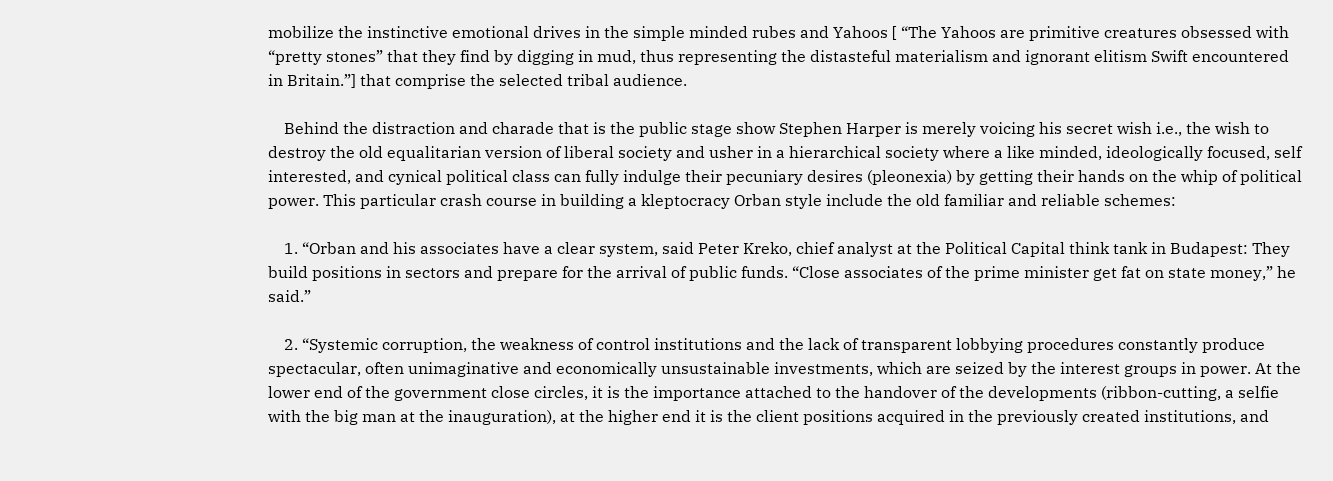mobilize the instinctive emotional drives in the simple minded rubes and Yahoos [ “The Yahoos are primitive creatures obsessed with “pretty stones” that they find by digging in mud, thus representing the distasteful materialism and ignorant elitism Swift encountered in Britain.”] that comprise the selected tribal audience.

    Behind the distraction and charade that is the public stage show Stephen Harper is merely voicing his secret wish i.e., the wish to destroy the old equalitarian version of liberal society and usher in a hierarchical society where a like minded, ideologically focused, self interested, and cynical political class can fully indulge their pecuniary desires (pleonexia) by getting their hands on the whip of political power. This particular crash course in building a kleptocracy Orban style include the old familiar and reliable schemes:

    1. “Orban and his associates have a clear system, said Peter Kreko, chief analyst at the Political Capital think tank in Budapest: They build positions in sectors and prepare for the arrival of public funds. “Close associates of the prime minister get fat on state money,” he said.”

    2. “Systemic corruption, the weakness of control institutions and the lack of transparent lobbying procedures constantly produce spectacular, often unimaginative and economically unsustainable investments, which are seized by the interest groups in power. At the lower end of the government close circles, it is the importance attached to the handover of the developments (ribbon-cutting, a selfie with the big man at the inauguration), at the higher end it is the client positions acquired in the previously created institutions, and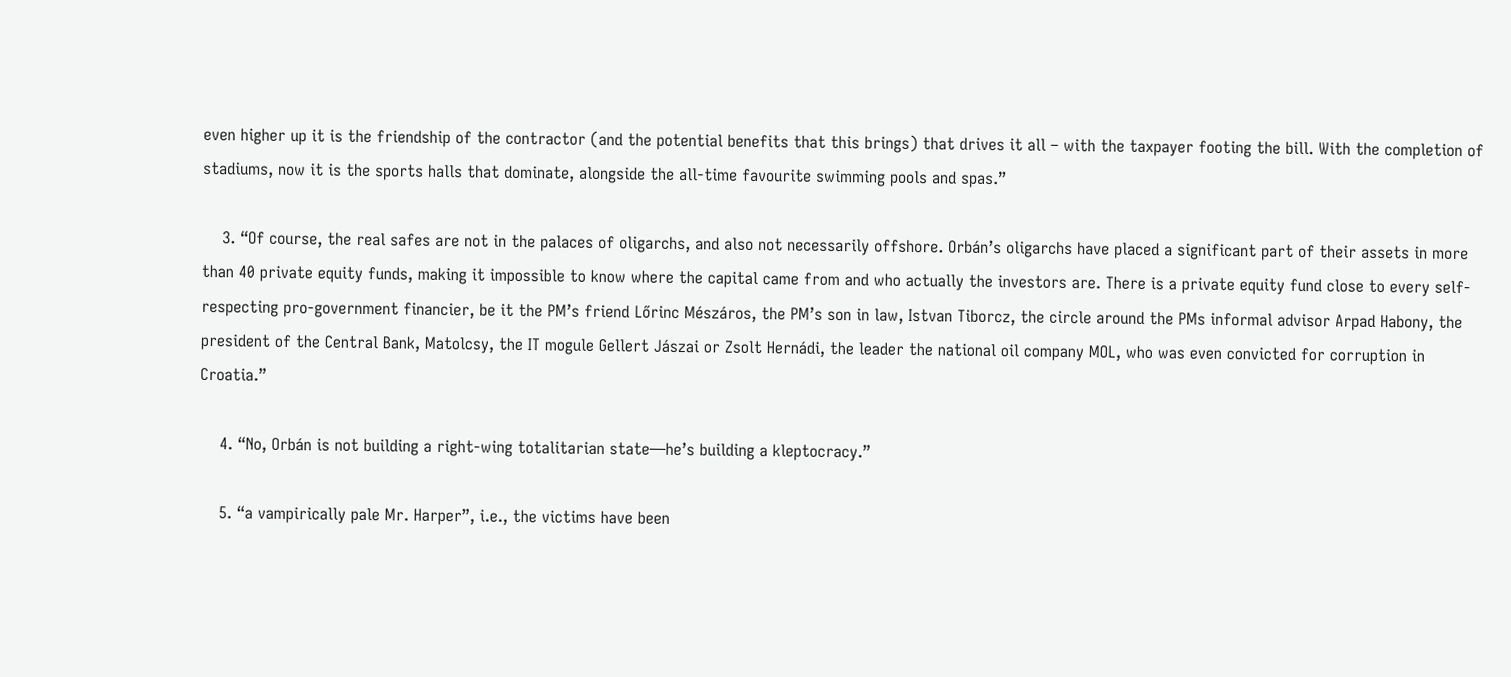even higher up it is the friendship of the contractor (and the potential benefits that this brings) that drives it all – with the taxpayer footing the bill. With the completion of stadiums, now it is the sports halls that dominate, alongside the all-time favourite swimming pools and spas.”

    3. “Of course, the real safes are not in the palaces of oligarchs, and also not necessarily offshore. Orbán’s oligarchs have placed a significant part of their assets in more than 40 private equity funds, making it impossible to know where the capital came from and who actually the investors are. There is a private equity fund close to every self-respecting pro-government financier, be it the PM’s friend Lőrinc Mészáros, the PM’s son in law, Istvan Tiborcz, the circle around the PMs informal advisor Arpad Habony, the president of the Central Bank, Matolcsy, the IT mogule Gellert Jászai or Zsolt Hernádi, the leader the national oil company MOL, who was even convicted for corruption in Croatia.”

    4. “No, Orbán is not building a right-wing totalitarian state—he’s building a kleptocracy.”

    5. “a vampirically pale Mr. Harper”, i.e., the victims have been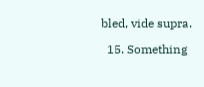bled, vide supra.

  15. Something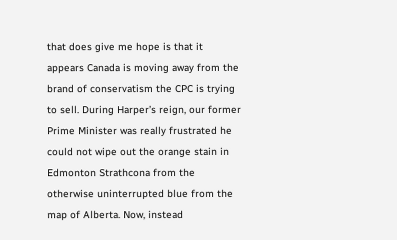that does give me hope is that it appears Canada is moving away from the brand of conservatism the CPC is trying to sell. During Harper’s reign, our former Prime Minister was really frustrated he could not wipe out the orange stain in Edmonton Strathcona from the otherwise uninterrupted blue from the map of Alberta. Now, instead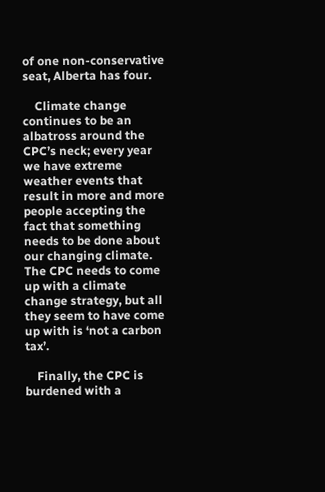of one non-conservative seat, Alberta has four.

    Climate change continues to be an albatross around the CPC’s neck; every year we have extreme weather events that result in more and more people accepting the fact that something needs to be done about our changing climate. The CPC needs to come up with a climate change strategy, but all they seem to have come up with is ‘not a carbon tax’.

    Finally, the CPC is burdened with a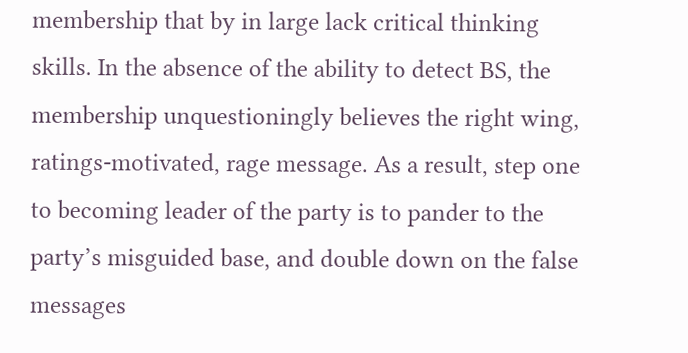membership that by in large lack critical thinking skills. In the absence of the ability to detect BS, the membership unquestioningly believes the right wing, ratings-motivated, rage message. As a result, step one to becoming leader of the party is to pander to the party’s misguided base, and double down on the false messages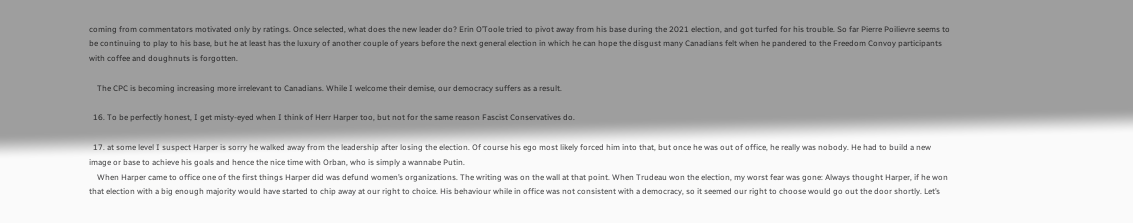coming from commentators motivated only by ratings. Once selected, what does the new leader do? Erin O’Toole tried to pivot away from his base during the 2021 election, and got turfed for his trouble. So far Pierre Poilievre seems to be continuing to play to his base, but he at least has the luxury of another couple of years before the next general election in which he can hope the disgust many Canadians felt when he pandered to the Freedom Convoy participants with coffee and doughnuts is forgotten.

    The CPC is becoming increasing more irrelevant to Canadians. While I welcome their demise, our democracy suffers as a result.

  16. To be perfectly honest, I get misty-eyed when I think of Herr Harper too, but not for the same reason Fascist Conservatives do.

  17. at some level I suspect Harper is sorry he walked away from the leadership after losing the election. Of course his ego most likely forced him into that, but once he was out of office, he really was nobody. He had to build a new image or base to achieve his goals and hence the nice time with Orban, who is simply a wannabe Putin.
    When Harper came to office one of the first things Harper did was defund women’s organizations. The writing was on the wall at that point. When Trudeau won the election, my worst fear was gone: Always thought Harper, if he won that election with a big enough majority would have started to chip away at our right to choice. His behaviour while in office was not consistent with a democracy, so it seemed our right to choose would go out the door shortly. Let’s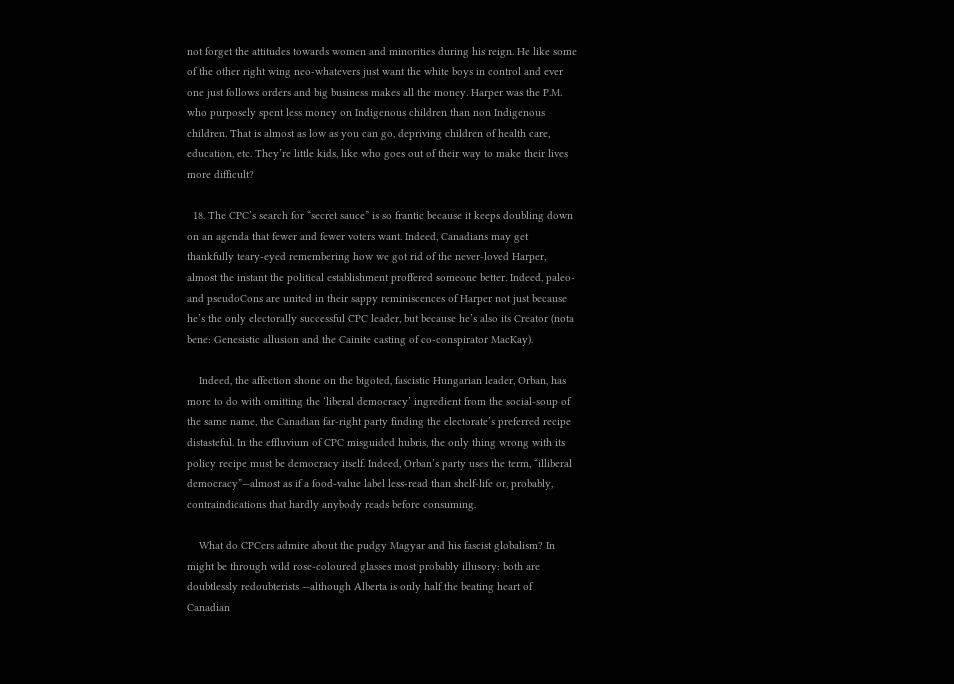not forget the attitudes towards women and minorities during his reign. He like some of the other right wing neo-whatevers just want the white boys in control and ever one just follows orders and big business makes all the money. Harper was the P.M. who purposely spent less money on Indigenous children than non Indigenous children. That is almost as low as you can go, depriving children of health care, education, etc. They’re little kids, like who goes out of their way to make their lives more difficult?

  18. The CPC’s search for “secret sauce” is so frantic because it keeps doubling down on an agenda that fewer and fewer voters want. Indeed, Canadians may get thankfully teary-eyed remembering how we got rid of the never-loved Harper, almost the instant the political establishment proffered someone better. Indeed, paleo- and pseudoCons are united in their sappy reminiscences of Harper not just because he’s the only electorally successful CPC leader, but because he’s also its Creator (nota bene: Genesistic allusion and the Cainite casting of co-conspirator MacKay).

    Indeed, the affection shone on the bigoted, fascistic Hungarian leader, Orban, has more to do with omitting the ‘liberal democracy’ ingredient from the social-soup of the same name, the Canadian far-right party finding the electorate’s preferred recipe distasteful. In the effluvium of CPC misguided hubris, the only thing wrong with its policy recipe must be democracy itself. Indeed, Orban’s party uses the term, “illiberal democracy”—almost as if a food-value label less-read than shelf-life or, probably, contraindications that hardly anybody reads before consuming.

    What do CPCers admire about the pudgy Magyar and his fascist globalism? In might be through wild rose-coloured glasses most probably illusory: both are doubtlessly redoubterists —although Alberta is only half the beating heart of Canadian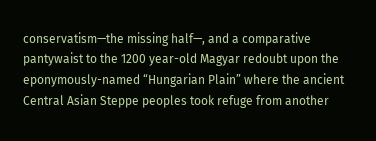conservatism—the missing half—, and a comparative pantywaist to the 1200 year-old Magyar redoubt upon the eponymously-named “Hungarian Plain” where the ancient Central Asian Steppe peoples took refuge from another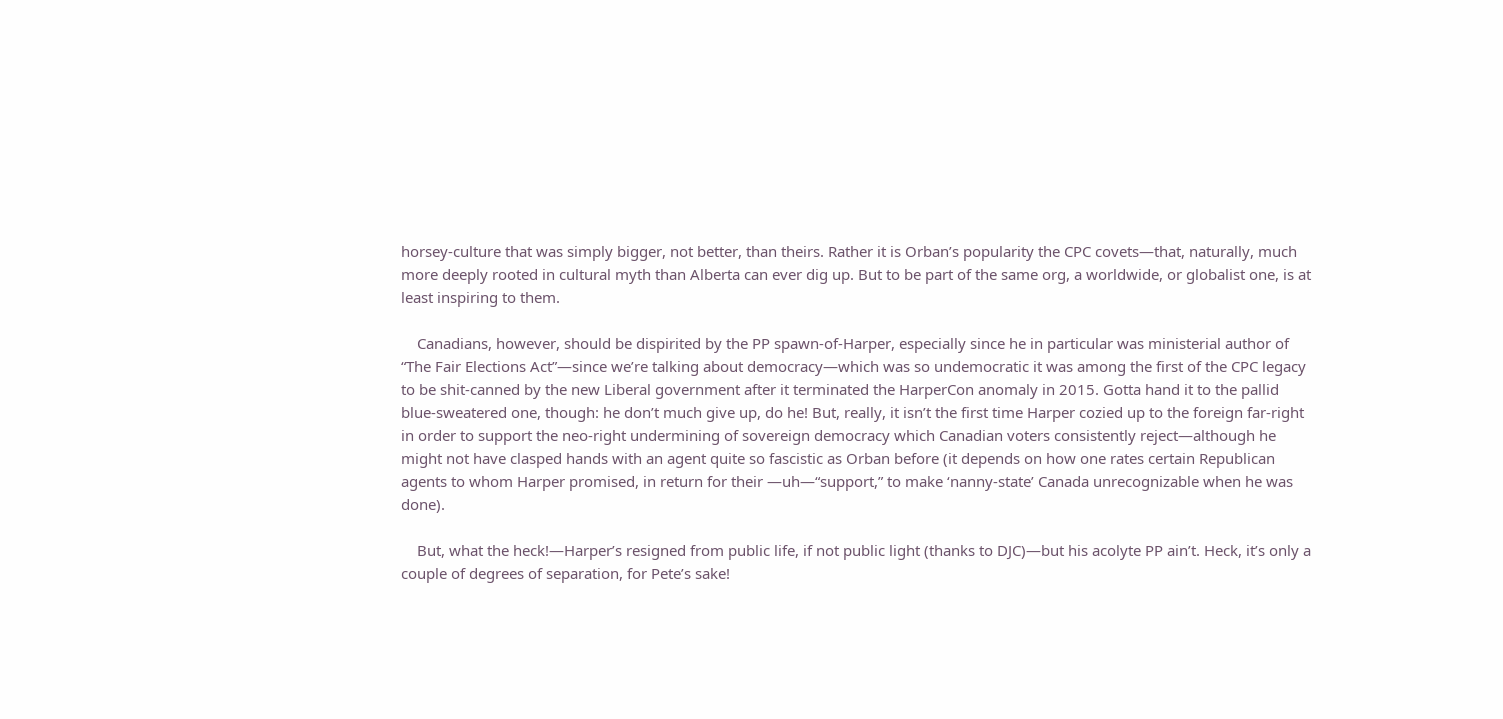horsey-culture that was simply bigger, not better, than theirs. Rather it is Orban’s popularity the CPC covets—that, naturally, much more deeply rooted in cultural myth than Alberta can ever dig up. But to be part of the same org, a worldwide, or globalist one, is at least inspiring to them.

    Canadians, however, should be dispirited by the PP spawn-of-Harper, especially since he in particular was ministerial author of “The Fair Elections Act”—since we’re talking about democracy—which was so undemocratic it was among the first of the CPC legacy to be shit-canned by the new Liberal government after it terminated the HarperCon anomaly in 2015. Gotta hand it to the pallid blue-sweatered one, though: he don’t much give up, do he! But, really, it isn’t the first time Harper cozied up to the foreign far-right in order to support the neo-right undermining of sovereign democracy which Canadian voters consistently reject—although he might not have clasped hands with an agent quite so fascistic as Orban before (it depends on how one rates certain Republican agents to whom Harper promised, in return for their —uh—“support,” to make ‘nanny-state’ Canada unrecognizable when he was done).

    But, what the heck!—Harper’s resigned from public life, if not public light (thanks to DJC)—but his acolyte PP ain’t. Heck, it’s only a couple of degrees of separation, for Pete’s sake!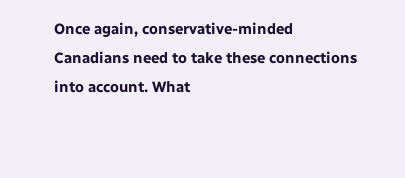Once again, conservative-minded Canadians need to take these connections into account. What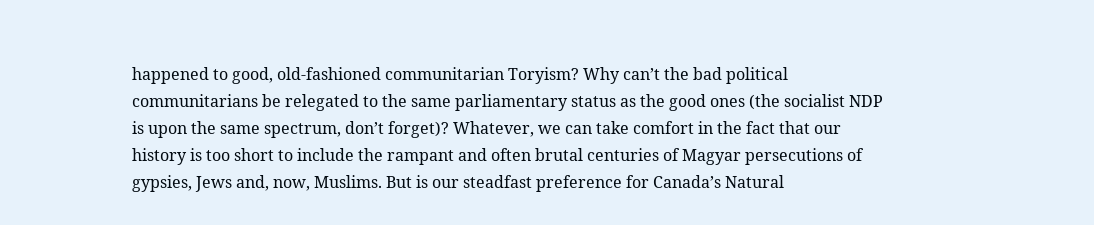happened to good, old-fashioned communitarian Toryism? Why can’t the bad political communitarians be relegated to the same parliamentary status as the good ones (the socialist NDP is upon the same spectrum, don’t forget)? Whatever, we can take comfort in the fact that our history is too short to include the rampant and often brutal centuries of Magyar persecutions of gypsies, Jews and, now, Muslims. But is our steadfast preference for Canada’s Natural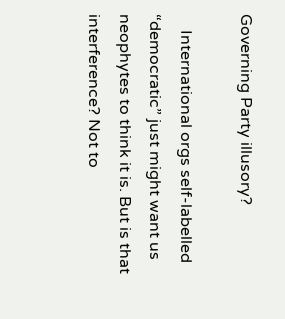Governing Party illusory?

    International orgs self-labelled “democratic” just might want us neophytes to think it is. But is that interference? Not to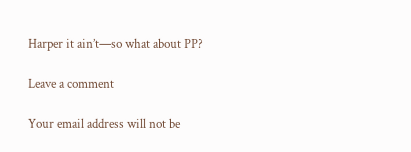Harper it ain’t—so what about PP?

Leave a comment

Your email address will not be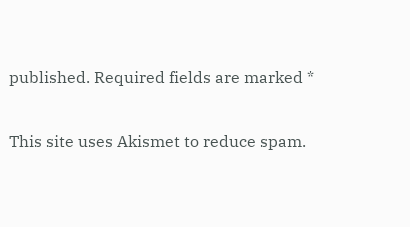published. Required fields are marked *

This site uses Akismet to reduce spam.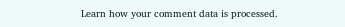Learn how your comment data is processed.